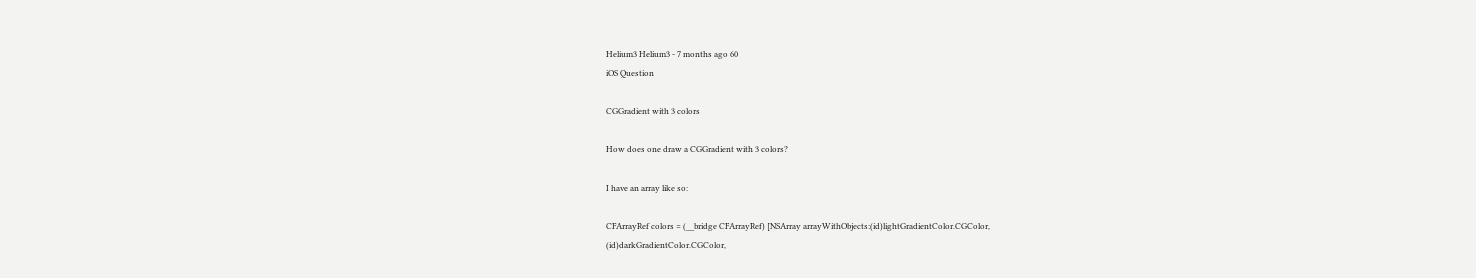Helium3 Helium3 - 7 months ago 60
iOS Question

CGGradient with 3 colors

How does one draw a CGGradient with 3 colors?

I have an array like so:

CFArrayRef colors = (__bridge CFArrayRef) [NSArray arrayWithObjects:(id)lightGradientColor.CGColor,
(id)darkGradientColor.CGColor,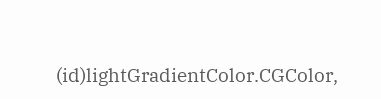(id)lightGradientColor.CGColor,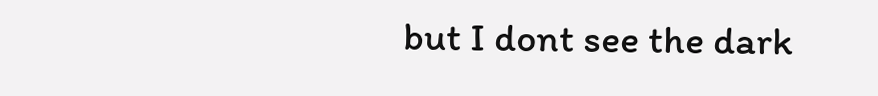but I dont see the dark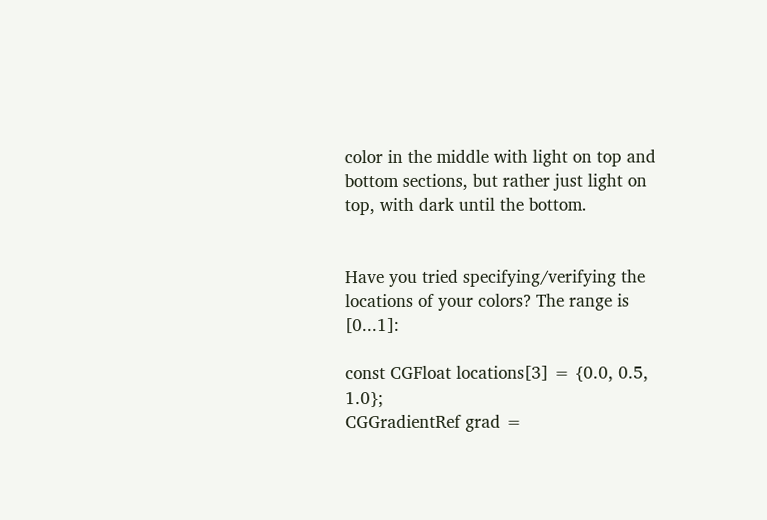color in the middle with light on top and bottom sections, but rather just light on top, with dark until the bottom.


Have you tried specifying/verifying the locations of your colors? The range is [0...1]:

const CGFloat locations[3] = {0.0, 0.5, 1.0};
CGGradientRef grad =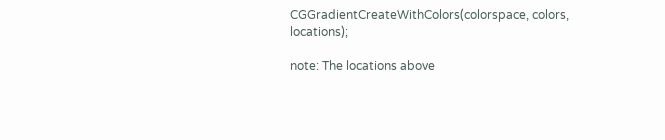CGGradientCreateWithColors(colorspace, colors, locations);

note: The locations above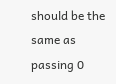should be the same as passing 0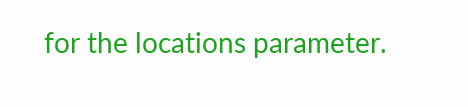for the locations parameter.